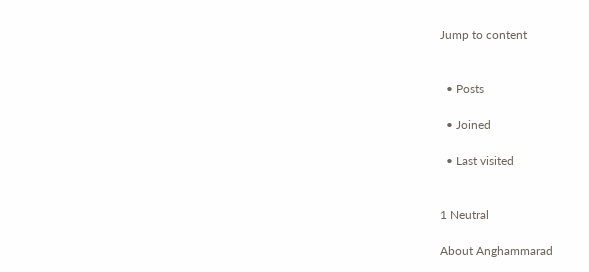Jump to content


  • Posts

  • Joined

  • Last visited


1 Neutral

About Anghammarad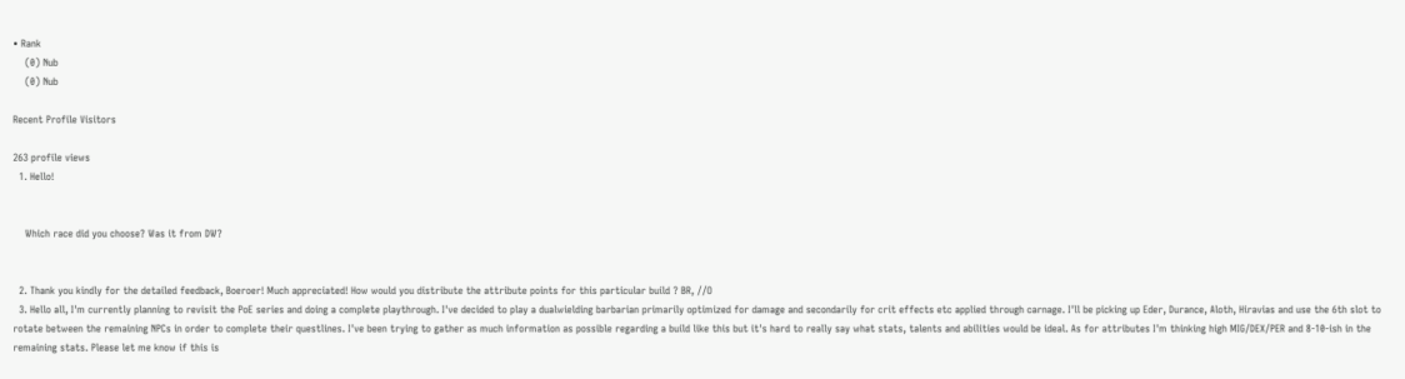• Rank
    (0) Nub
    (0) Nub

Recent Profile Visitors

263 profile views
  1. Hello!


    Which race did you choose? Was it from DW?


  2. Thank you kindly for the detailed feedback, Boeroer! Much appreciated! How would you distribute the attribute points for this particular build ? BR, //O
  3. Hello all, I'm currently planning to revisit the PoE series and doing a complete playthrough. I've decided to play a dualwielding barbarian primarily optimized for damage and secondarily for crit effects etc applied through carnage. I'll be picking up Eder, Durance, Aloth, Hiravias and use the 6th slot to rotate between the remaining NPCs in order to complete their questlines. I've been trying to gather as much information as possible regarding a build like this but it's hard to really say what stats, talents and abilities would be ideal. As for attributes I'm thinking high MIG/DEX/PER and 8-10-ish in the remaining stats. Please let me know if this is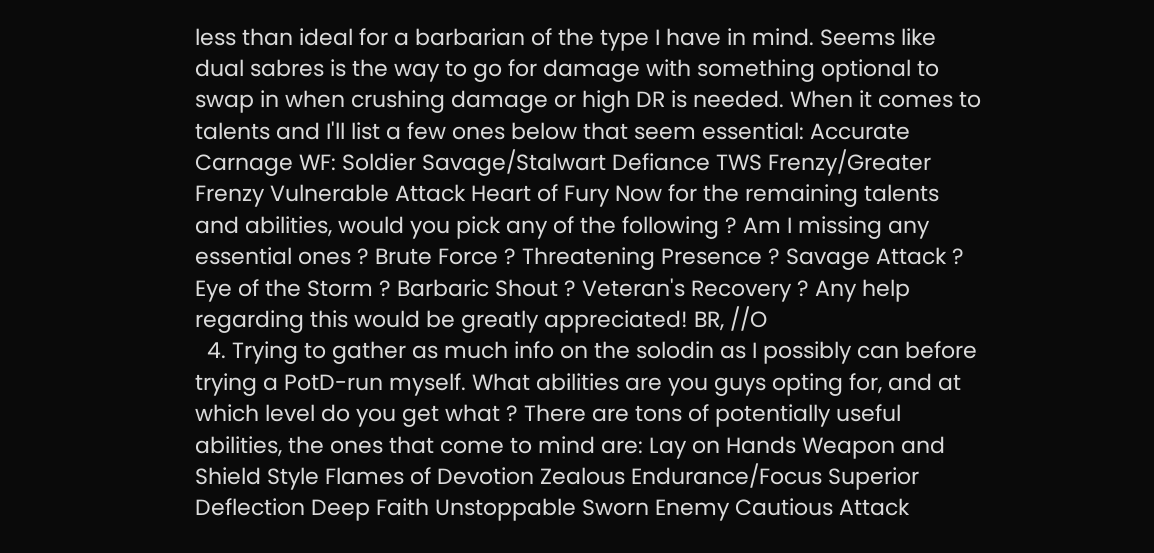less than ideal for a barbarian of the type I have in mind. Seems like dual sabres is the way to go for damage with something optional to swap in when crushing damage or high DR is needed. When it comes to talents and I'll list a few ones below that seem essential: Accurate Carnage WF: Soldier Savage/Stalwart Defiance TWS Frenzy/Greater Frenzy Vulnerable Attack Heart of Fury Now for the remaining talents and abilities, would you pick any of the following ? Am I missing any essential ones ? Brute Force ? Threatening Presence ? Savage Attack ? Eye of the Storm ? Barbaric Shout ? Veteran's Recovery ? Any help regarding this would be greatly appreciated! BR, //O
  4. Trying to gather as much info on the solodin as I possibly can before trying a PotD-run myself. What abilities are you guys opting for, and at which level do you get what ? There are tons of potentially useful abilities, the ones that come to mind are: Lay on Hands Weapon and Shield Style Flames of Devotion Zealous Endurance/Focus Superior Deflection Deep Faith Unstoppable Sworn Enemy Cautious Attack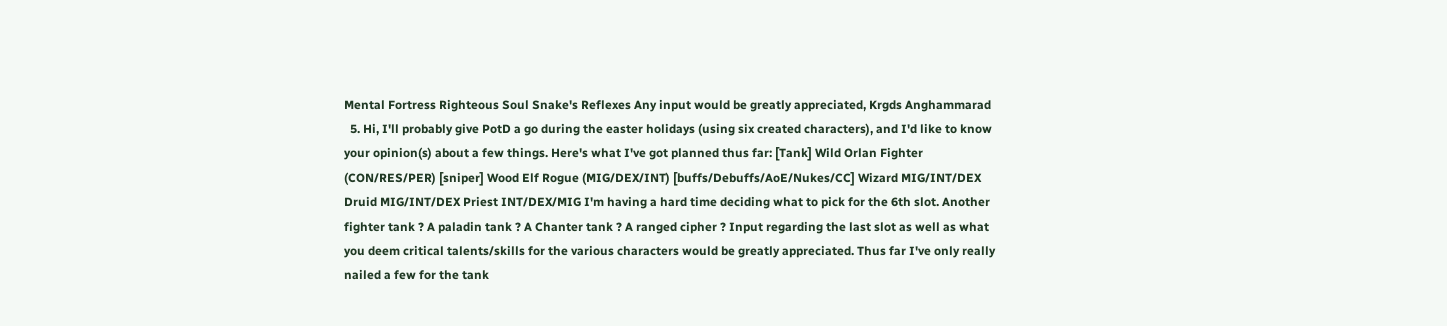Mental Fortress Righteous Soul Snake's Reflexes Any input would be greatly appreciated, Krgds Anghammarad
  5. Hi, I'll probably give PotD a go during the easter holidays (using six created characters), and I'd like to know your opinion(s) about a few things. Here's what I've got planned thus far: [Tank] Wild Orlan Fighter (CON/RES/PER) [sniper] Wood Elf Rogue (MIG/DEX/INT) [buffs/Debuffs/AoE/Nukes/CC] Wizard MIG/INT/DEX Druid MIG/INT/DEX Priest INT/DEX/MIG I'm having a hard time deciding what to pick for the 6th slot. Another fighter tank ? A paladin tank ? A Chanter tank ? A ranged cipher ? Input regarding the last slot as well as what you deem critical talents/skills for the various characters would be greatly appreciated. Thus far I've only really nailed a few for the tank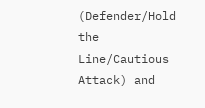(Defender/Hold the Line/Cautious Attack) and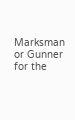Marksman or Gunner for the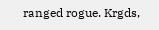ranged rogue. Krgds,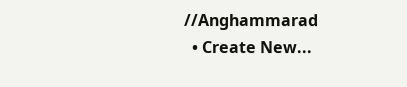//Anghammarad
  • Create New...